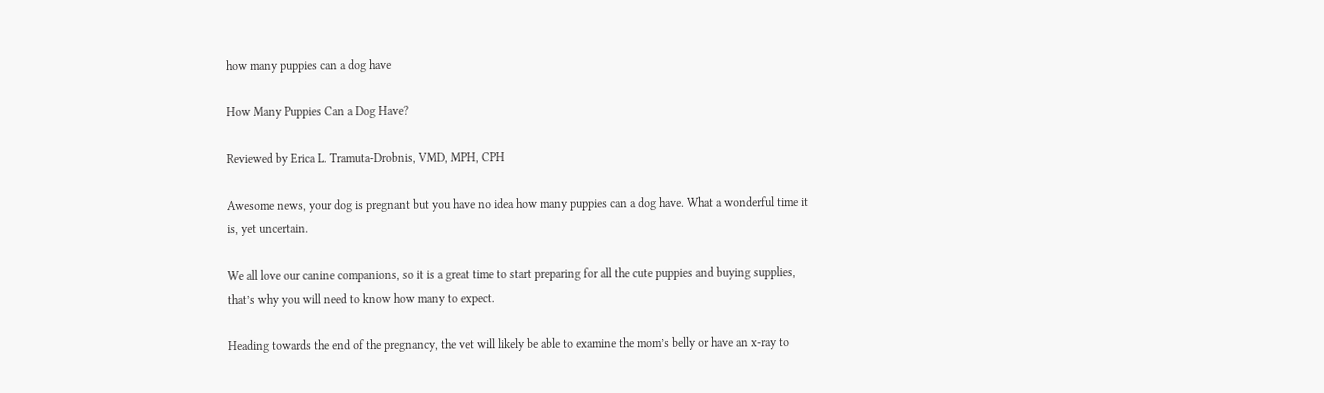how many puppies can a dog have

How Many Puppies Can a Dog Have?

Reviewed by Erica L. Tramuta-Drobnis, VMD, MPH, CPH

Awesome news, your dog is pregnant but you have no idea how many puppies can a dog have. What a wonderful time it is, yet uncertain.

We all love our canine companions, so it is a great time to start preparing for all the cute puppies and buying supplies, that’s why you will need to know how many to expect.

Heading towards the end of the pregnancy, the vet will likely be able to examine the mom’s belly or have an x-ray to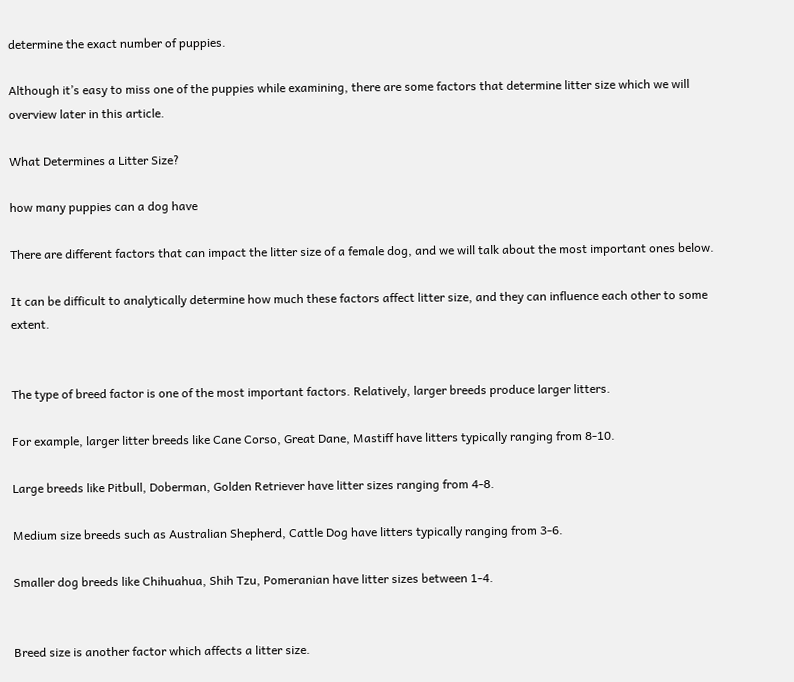determine the exact number of puppies.

Although it’s easy to miss one of the puppies while examining, there are some factors that determine litter size which we will overview later in this article.

What Determines a Litter Size?

how many puppies can a dog have

There are different factors that can impact the litter size of a female dog, and we will talk about the most important ones below.

It can be difficult to analytically determine how much these factors affect litter size, and they can influence each other to some extent.


The type of breed factor is one of the most important factors. Relatively, larger breeds produce larger litters.

For example, larger litter breeds like Cane Corso, Great Dane, Mastiff have litters typically ranging from 8-10.

Large breeds like Pitbull, Doberman, Golden Retriever have litter sizes ranging from 4-8.

Medium size breeds such as Australian Shepherd, Cattle Dog have litters typically ranging from 3-6.

Smaller dog breeds like Chihuahua, Shih Tzu, Pomeranian have litter sizes between 1-4.


Breed size is another factor which affects a litter size.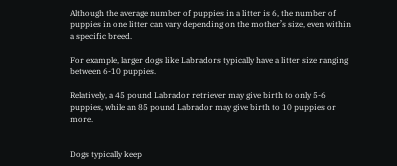Although the average number of puppies in a litter is 6, the number of puppies in one litter can vary depending on the mother’s size, even within a specific breed.

For example, larger dogs like Labradors typically have a litter size ranging between 6-10 puppies.

Relatively, a 45 pound Labrador retriever may give birth to only 5-6 puppies, while an 85 pound Labrador may give birth to 10 puppies or more.


Dogs typically keep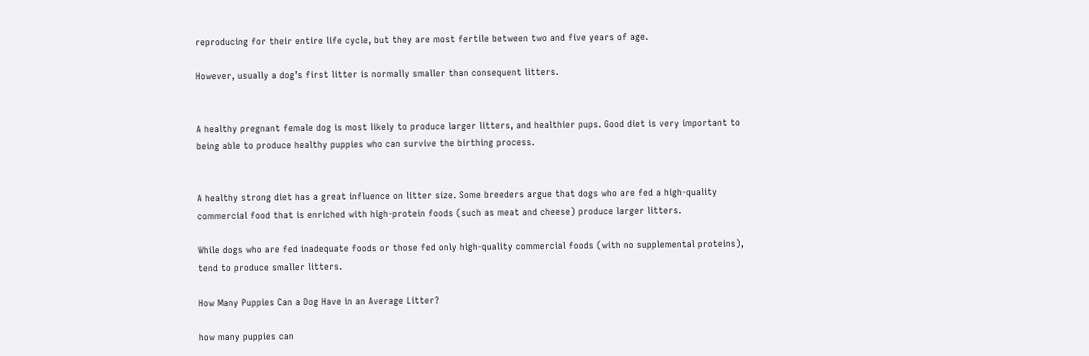reproducing for their entire life cycle, but they are most fertile between two and five years of age.

However, usually a dog’s first litter is normally smaller than consequent litters.


A healthy pregnant female dog is most likely to produce larger litters, and healthier pups. Good diet is very important to being able to produce healthy puppies who can survive the birthing process.


A healthy strong diet has a great influence on litter size. Some breeders argue that dogs who are fed a high-quality commercial food that is enriched with high-protein foods (such as meat and cheese) produce larger litters.

While dogs who are fed inadequate foods or those fed only high-quality commercial foods (with no supplemental proteins), tend to produce smaller litters.

How Many Puppies Can a Dog Have in an Average Litter?

how many puppies can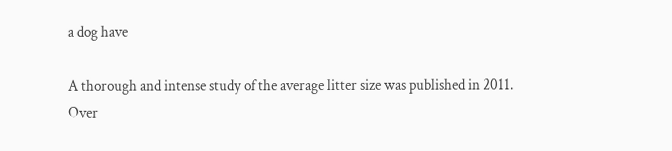a dog have

A thorough and intense study of the average litter size was published in 2011. Over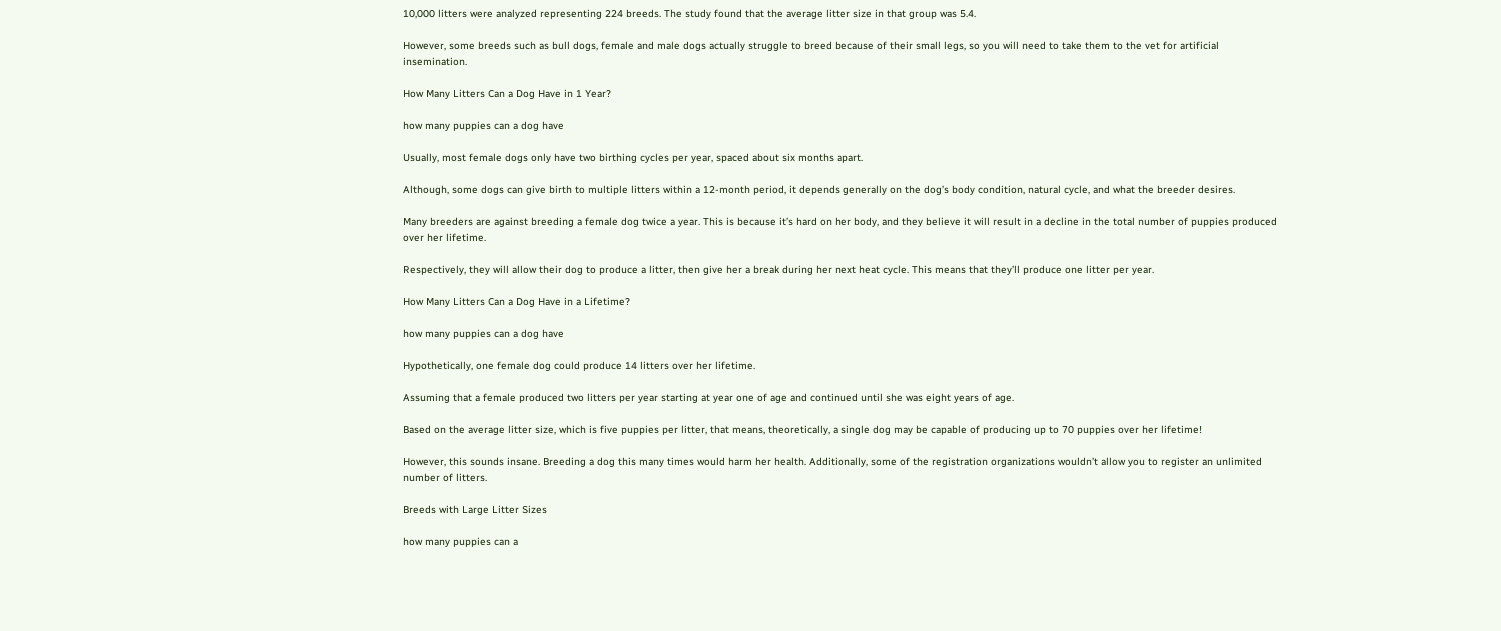10,000 litters were analyzed representing 224 breeds. The study found that the average litter size in that group was 5.4.

However, some breeds such as bull dogs, female and male dogs actually struggle to breed because of their small legs, so you will need to take them to the vet for artificial insemination.

How Many Litters Can a Dog Have in 1 Year?

how many puppies can a dog have

Usually, most female dogs only have two birthing cycles per year, spaced about six months apart.

Although, some dogs can give birth to multiple litters within a 12-month period, it depends generally on the dog’s body condition, natural cycle, and what the breeder desires.

Many breeders are against breeding a female dog twice a year. This is because it’s hard on her body, and they believe it will result in a decline in the total number of puppies produced over her lifetime.

Respectively, they will allow their dog to produce a litter, then give her a break during her next heat cycle. This means that they’ll produce one litter per year.

How Many Litters Can a Dog Have in a Lifetime?

how many puppies can a dog have

Hypothetically, one female dog could produce 14 litters over her lifetime.

Assuming that a female produced two litters per year starting at year one of age and continued until she was eight years of age.

Based on the average litter size, which is five puppies per litter, that means, theoretically, a single dog may be capable of producing up to 70 puppies over her lifetime!

However, this sounds insane. Breeding a dog this many times would harm her health. Additionally, some of the registration organizations wouldn’t allow you to register an unlimited number of litters.

Breeds with Large Litter Sizes

how many puppies can a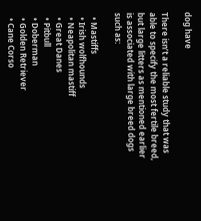dog have

There isn’t a reliable study that was able to specify the most fertile breed, but large litters as mentioned earlier is associated with large breed dogs such as:

  • Mastiffs
  • Irish wolfhounds
  • Neapolitan mastiff
  • Great Danes
  • Pitbull
  • Doberman
  • Golden Retriever
  • Cane Corso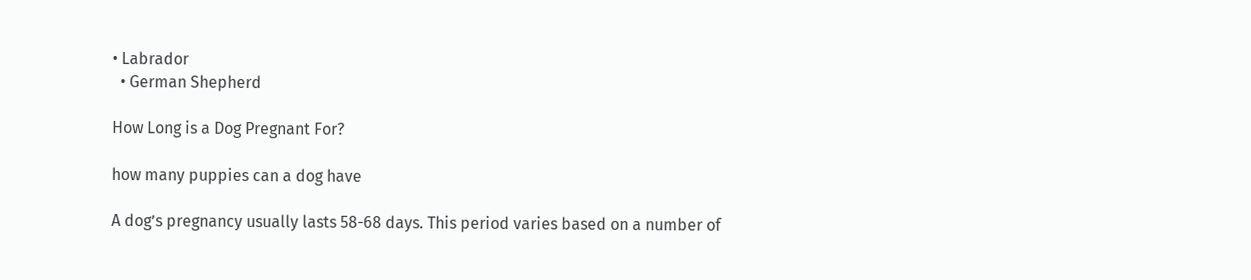• Labrador
  • German Shepherd

How Long is a Dog Pregnant For?

how many puppies can a dog have

A dog’s pregnancy usually lasts 58-68 days. This period varies based on a number of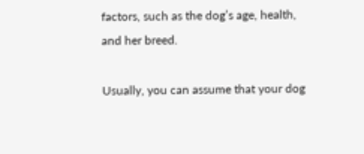factors, such as the dog’s age, health, and her breed.

Usually, you can assume that your dog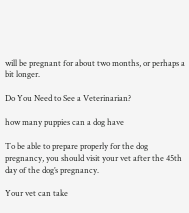will be pregnant for about two months, or perhaps a bit longer.

Do You Need to See a Veterinarian?

how many puppies can a dog have

To be able to prepare properly for the dog pregnancy, you should visit your vet after the 45th day of the dog’s pregnancy.

Your vet can take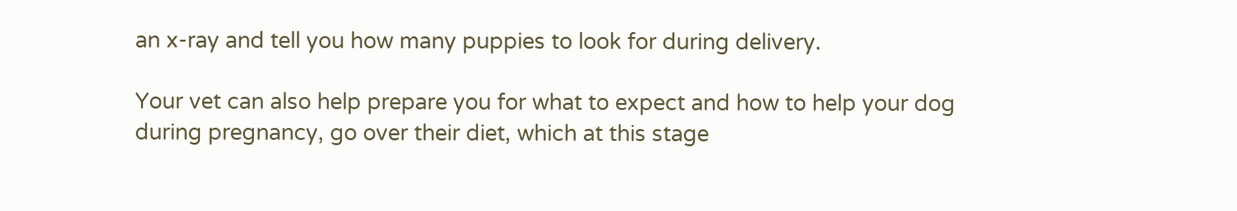an x-ray and tell you how many puppies to look for during delivery.

Your vet can also help prepare you for what to expect and how to help your dog during pregnancy, go over their diet, which at this stage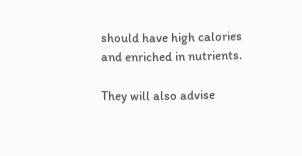should have high calories and enriched in nutrients.

They will also advise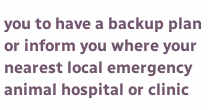you to have a backup plan or inform you where your nearest local emergency animal hospital or clinic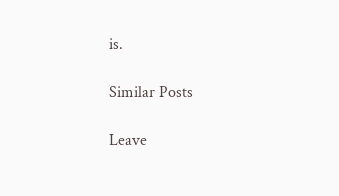is.

Similar Posts

Leave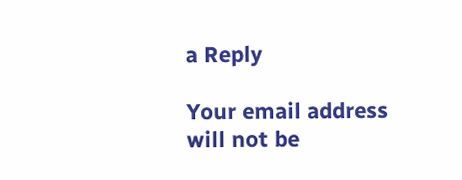a Reply

Your email address will not be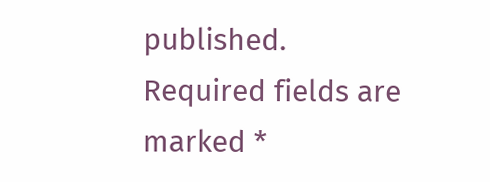published. Required fields are marked *